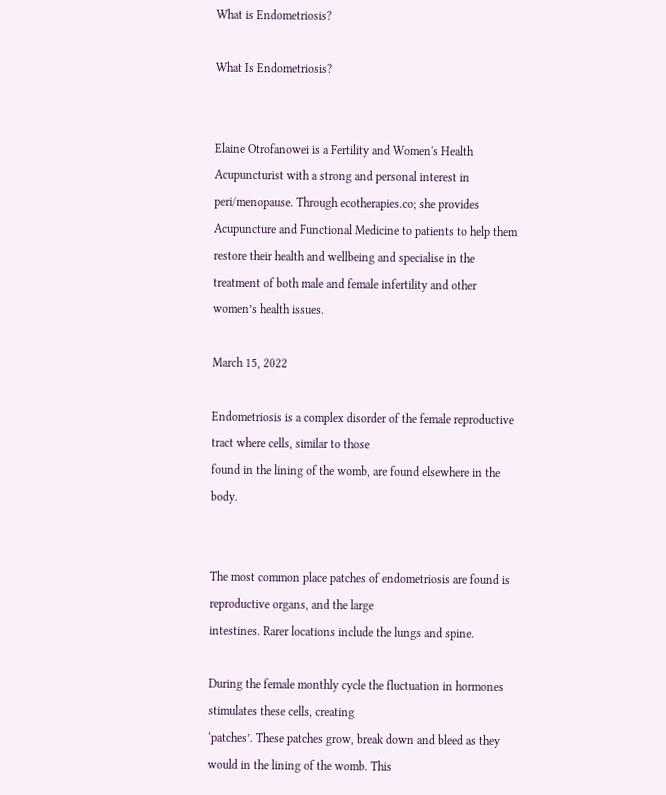What is Endometriosis?

What Is Endometriosis?


Elaine Otrofanowei is a Fertility and Women's Health Acupuncturist with a strong and personal interest in peri/menopause. Through ecotherapies.co; she provides Acupuncture and Functional Medicine to patients to help them restore their health and wellbeing and specialise in the treatment of both male and female infertility and other women’s health issues.

March 15, 2022

Endometriosis is a complex disorder of the female reproductive tract where cells, similar to those
found in the lining of the womb, are found elsewhere in the body.


The most common place patches of endometriosis are found is reproductive organs, and the large
intestines. Rarer locations include the lungs and spine.

During the female monthly cycle the fluctuation in hormones stimulates these cells, creating
‘patches’. These patches grow, break down and bleed as they would in the lining of the womb. This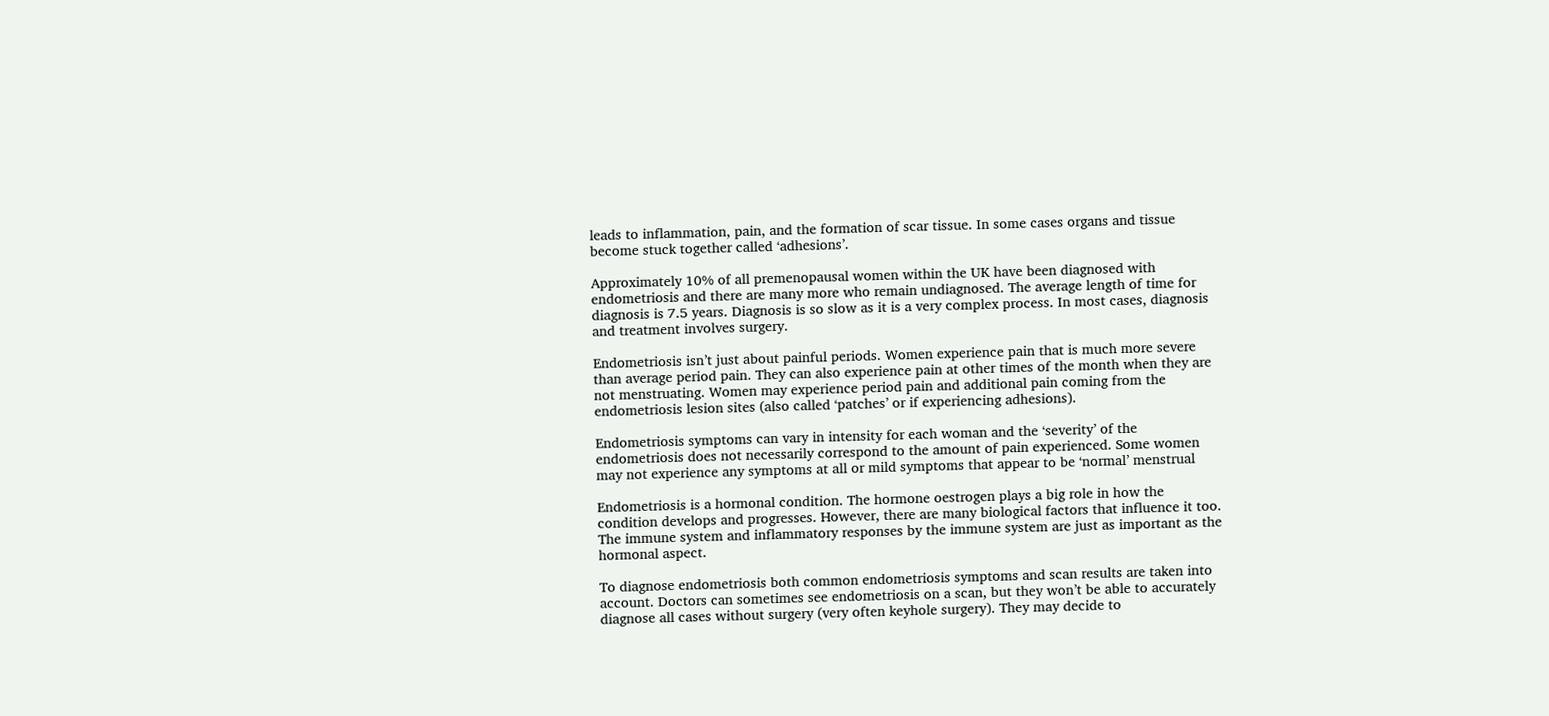leads to inflammation, pain, and the formation of scar tissue. In some cases organs and tissue
become stuck together called ‘adhesions’.

Approximately 10% of all premenopausal women within the UK have been diagnosed with
endometriosis and there are many more who remain undiagnosed. The average length of time for
diagnosis is 7.5 years. Diagnosis is so slow as it is a very complex process. In most cases, diagnosis
and treatment involves surgery.

Endometriosis isn’t just about painful periods. Women experience pain that is much more severe
than average period pain. They can also experience pain at other times of the month when they are
not menstruating. Women may experience period pain and additional pain coming from the
endometriosis lesion sites (also called ‘patches’ or if experiencing adhesions).

Endometriosis symptoms can vary in intensity for each woman and the ‘severity’ of the
endometriosis does not necessarily correspond to the amount of pain experienced. Some women
may not experience any symptoms at all or mild symptoms that appear to be ‘normal’ menstrual

Endometriosis is a hormonal condition. The hormone oestrogen plays a big role in how the
condition develops and progresses. However, there are many biological factors that influence it too.
The immune system and inflammatory responses by the immune system are just as important as the
hormonal aspect.

To diagnose endometriosis both common endometriosis symptoms and scan results are taken into
account. Doctors can sometimes see endometriosis on a scan, but they won’t be able to accurately
diagnose all cases without surgery (very often keyhole surgery). They may decide to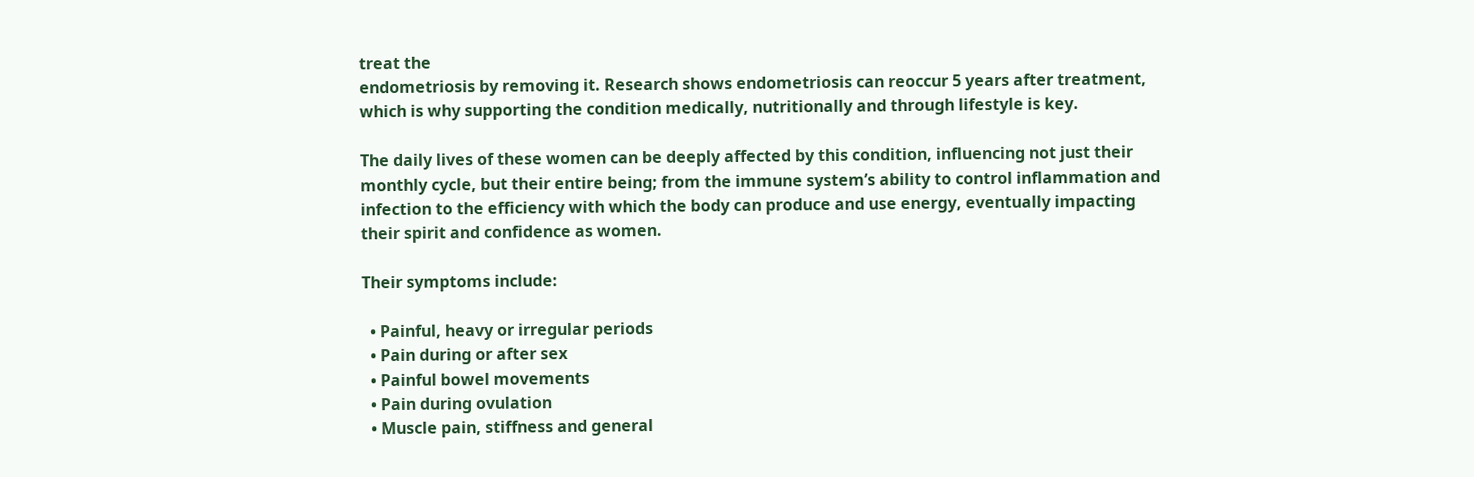treat the
endometriosis by removing it. Research shows endometriosis can reoccur 5 years after treatment,
which is why supporting the condition medically, nutritionally and through lifestyle is key.

The daily lives of these women can be deeply affected by this condition, influencing not just their
monthly cycle, but their entire being; from the immune system’s ability to control inflammation and
infection to the efficiency with which the body can produce and use energy, eventually impacting
their spirit and confidence as women.

Their symptoms include:

  • Painful, heavy or irregular periods
  • Pain during or after sex
  • Painful bowel movements
  • Pain during ovulation
  • Muscle pain, stiffness and general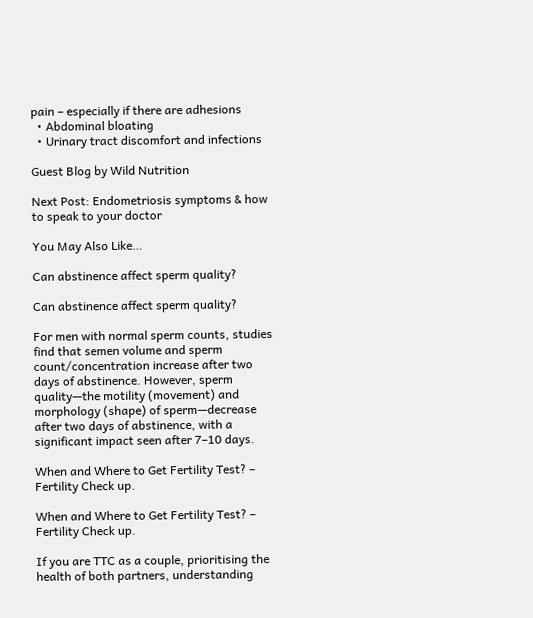pain – especially if there are adhesions
  • Abdominal bloating
  • Urinary tract discomfort and infections

Guest Blog by Wild Nutrition

Next Post: Endometriosis symptoms & how to speak to your doctor

You May Also Like…

Can abstinence affect sperm quality?

Can abstinence affect sperm quality?

For men with normal sperm counts, studies find that semen volume and sperm count/concentration increase after two days of abstinence. However, sperm quality—the motility (movement) and morphology (shape) of sperm—decrease after two days of abstinence, with a significant impact seen after 7–10 days.

When and Where to Get Fertility Test? – Fertility Check up.

When and Where to Get Fertility Test? – Fertility Check up.

If you are TTC as a couple, prioritising the health of both partners, understanding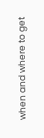when and where to get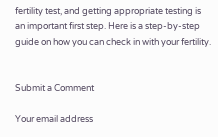fertility test, and getting appropriate testing is an important first step. Here is a step-by-step guide on how you can check in with your fertility.


Submit a Comment

Your email address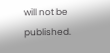will not be published.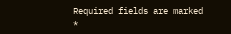Required fields are marked *